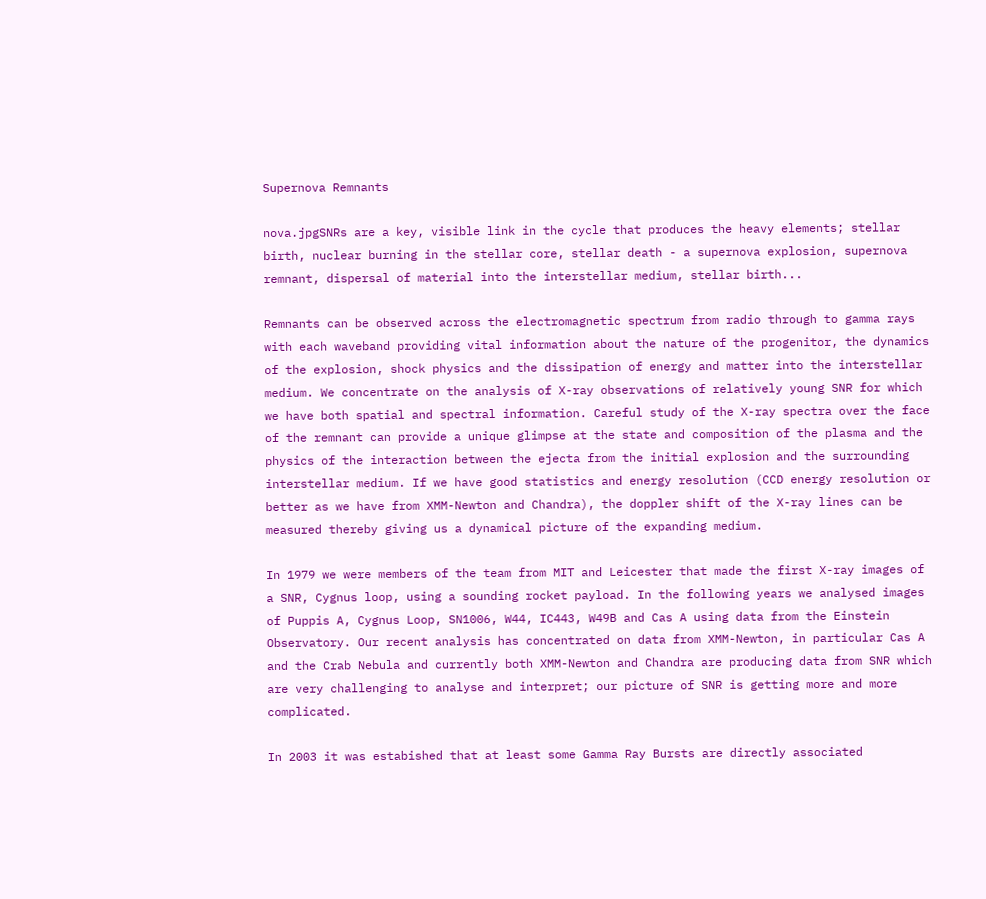Supernova Remnants

nova.jpgSNRs are a key, visible link in the cycle that produces the heavy elements; stellar birth, nuclear burning in the stellar core, stellar death - a supernova explosion, supernova remnant, dispersal of material into the interstellar medium, stellar birth...

Remnants can be observed across the electromagnetic spectrum from radio through to gamma rays with each waveband providing vital information about the nature of the progenitor, the dynamics of the explosion, shock physics and the dissipation of energy and matter into the interstellar medium. We concentrate on the analysis of X-ray observations of relatively young SNR for which we have both spatial and spectral information. Careful study of the X-ray spectra over the face of the remnant can provide a unique glimpse at the state and composition of the plasma and the physics of the interaction between the ejecta from the initial explosion and the surrounding interstellar medium. If we have good statistics and energy resolution (CCD energy resolution or better as we have from XMM-Newton and Chandra), the doppler shift of the X-ray lines can be measured thereby giving us a dynamical picture of the expanding medium.

In 1979 we were members of the team from MIT and Leicester that made the first X-ray images of a SNR, Cygnus loop, using a sounding rocket payload. In the following years we analysed images of Puppis A, Cygnus Loop, SN1006, W44, IC443, W49B and Cas A using data from the Einstein Observatory. Our recent analysis has concentrated on data from XMM-Newton, in particular Cas A and the Crab Nebula and currently both XMM-Newton and Chandra are producing data from SNR which are very challenging to analyse and interpret; our picture of SNR is getting more and more complicated.

In 2003 it was estabished that at least some Gamma Ray Bursts are directly associated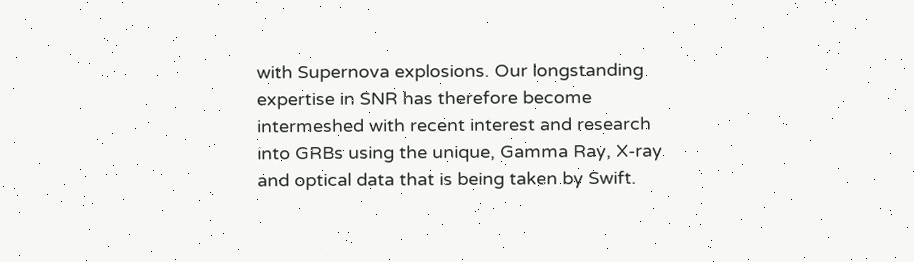with Supernova explosions. Our longstanding expertise in SNR has therefore become intermeshed with recent interest and research into GRBs using the unique, Gamma Ray, X-ray and optical data that is being taken by Swift.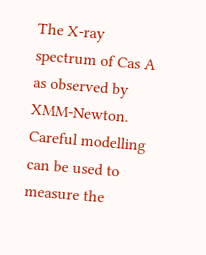The X-ray spectrum of Cas A as observed by XMM-Newton. Careful modelling can be used to measure the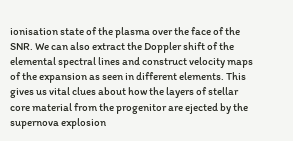ionisation state of the plasma over the face of the SNR. We can also extract the Doppler shift of the elemental spectral lines and construct velocity maps of the expansion as seen in different elements. This gives us vital clues about how the layers of stellar core material from the progenitor are ejected by the supernova explosion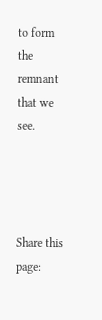to form the remnant that we see.




Share this page: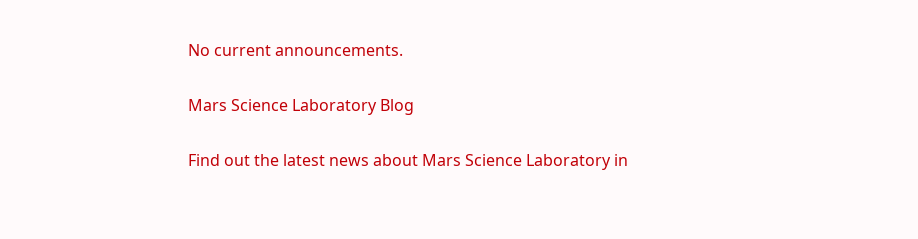No current announcements.

Mars Science Laboratory Blog

Find out the latest news about Mars Science Laboratory in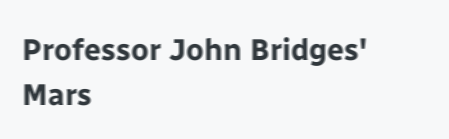Professor John Bridges' Mars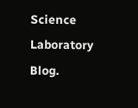Science Laboratory Blog.